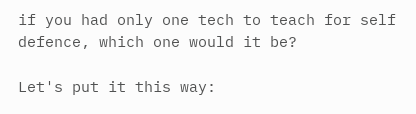if you had only one tech to teach for self defence, which one would it be?

Let's put it this way: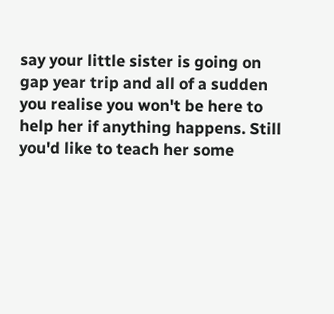say your little sister is going on gap year trip and all of a sudden you realise you won't be here to help her if anything happens. Still you'd like to teach her some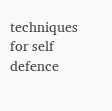techniques for self defence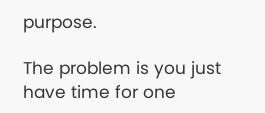purpose.

The problem is you just have time for one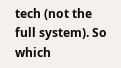tech (not the full system). So which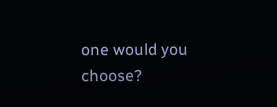one would you choose?